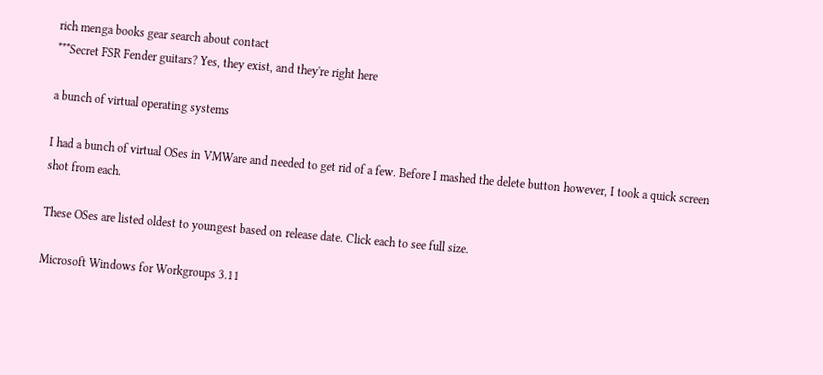rich menga books gear search about contact
***Secret FSR Fender guitars? Yes, they exist, and they're right here

a bunch of virtual operating systems

I had a bunch of virtual OSes in VMWare and needed to get rid of a few. Before I mashed the delete button however, I took a quick screen shot from each.

These OSes are listed oldest to youngest based on release date. Click each to see full size.

Microsoft Windows for Workgroups 3.11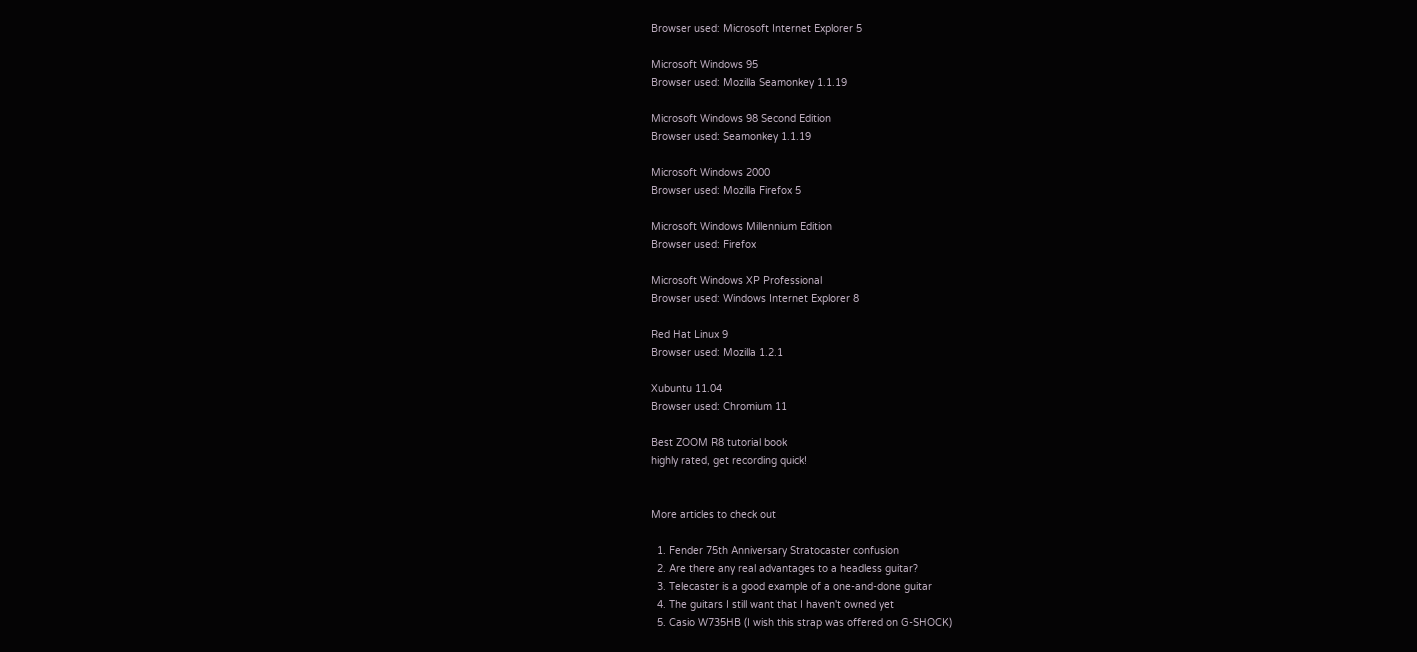Browser used: Microsoft Internet Explorer 5

Microsoft Windows 95
Browser used: Mozilla Seamonkey 1.1.19

Microsoft Windows 98 Second Edition
Browser used: Seamonkey 1.1.19

Microsoft Windows 2000
Browser used: Mozilla Firefox 5

Microsoft Windows Millennium Edition
Browser used: Firefox

Microsoft Windows XP Professional
Browser used: Windows Internet Explorer 8

Red Hat Linux 9
Browser used: Mozilla 1.2.1

Xubuntu 11.04
Browser used: Chromium 11

Best ZOOM R8 tutorial book
highly rated, get recording quick!


More articles to check out

  1. Fender 75th Anniversary Stratocaster confusion
  2. Are there any real advantages to a headless guitar?
  3. Telecaster is a good example of a one-and-done guitar
  4. The guitars I still want that I haven't owned yet
  5. Casio W735HB (I wish this strap was offered on G-SHOCK)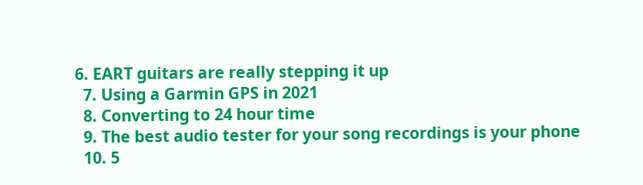6. EART guitars are really stepping it up
  7. Using a Garmin GPS in 2021
  8. Converting to 24 hour time
  9. The best audio tester for your song recordings is your phone
  10. 5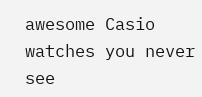awesome Casio watches you never see